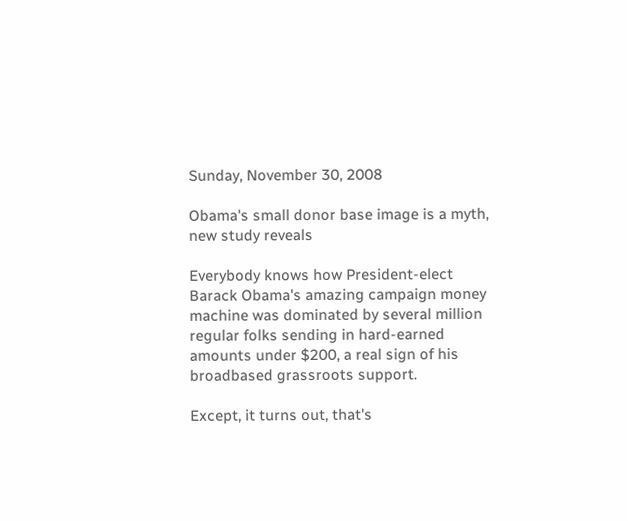Sunday, November 30, 2008

Obama's small donor base image is a myth, new study reveals

Everybody knows how President-elect Barack Obama's amazing campaign money machine was dominated by several million regular folks sending in hard-earned amounts under $200, a real sign of his broadbased grassroots support.

Except, it turns out, that's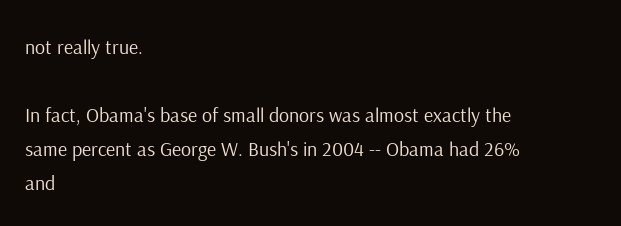not really true.

In fact, Obama's base of small donors was almost exactly the same percent as George W. Bush's in 2004 -- Obama had 26% and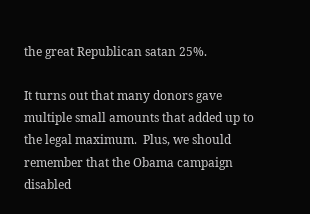the great Republican satan 25%.

It turns out that many donors gave multiple small amounts that added up to the legal maximum.  Plus, we should remember that the Obama campaign disabled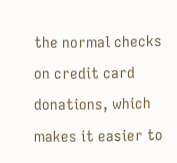the normal checks on credit card donations, which makes it easier to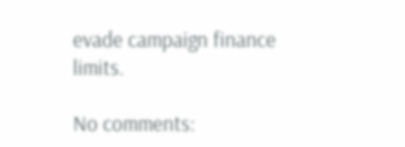evade campaign finance limits.

No comments: